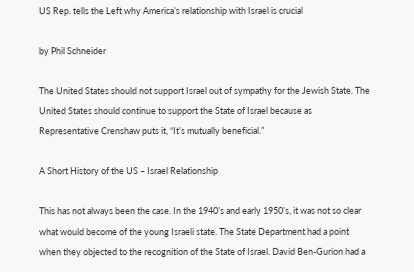US Rep. tells the Left why America’s relationship with Israel is crucial

by Phil Schneider

The United States should not support Israel out of sympathy for the Jewish State. The United States should continue to support the State of Israel because as Representative Crenshaw puts it, “It’s mutually beneficial.”

A Short History of the US – Israel Relationship

This has not always been the case. In the 1940’s and early 1950’s, it was not so clear what would become of the young Israeli state. The State Department had a point when they objected to the recognition of the State of Israel. David Ben-Gurion had a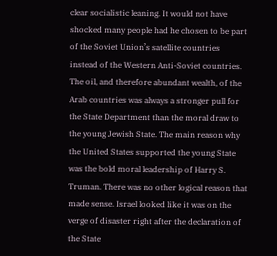clear socialistic leaning. It would not have shocked many people had he chosen to be part of the Soviet Union’s satellite countries instead of the Western Anti-Soviet countries. The oil, and therefore abundant wealth, of the Arab countries was always a stronger pull for the State Department than the moral draw to the young Jewish State. The main reason why the United States supported the young State was the bold moral leadership of Harry S. Truman. There was no other logical reason that made sense. Israel looked like it was on the verge of disaster right after the declaration of the State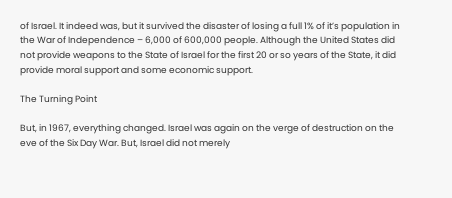of Israel. It indeed was, but it survived the disaster of losing a full 1% of it’s population in the War of Independence – 6,000 of 600,000 people. Although the United States did not provide weapons to the State of Israel for the first 20 or so years of the State, it did provide moral support and some economic support.

The Turning Point

But, in 1967, everything changed. Israel was again on the verge of destruction on the eve of the Six Day War. But, Israel did not merely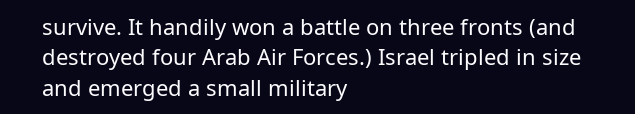survive. It handily won a battle on three fronts (and destroyed four Arab Air Forces.) Israel tripled in size and emerged a small military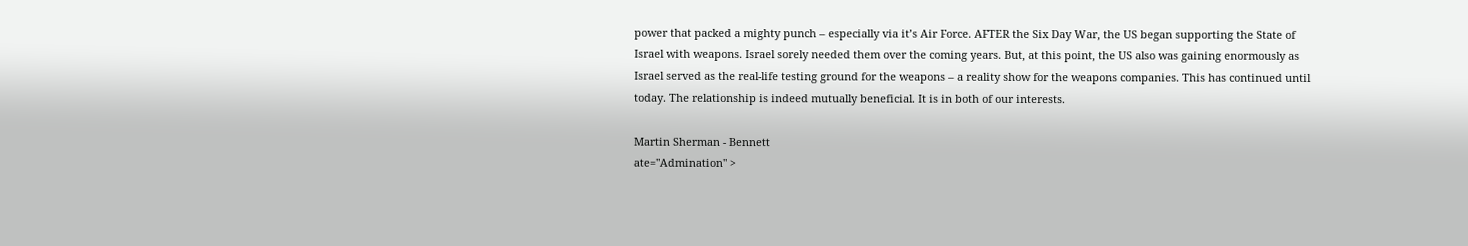power that packed a mighty punch – especially via it’s Air Force. AFTER the Six Day War, the US began supporting the State of Israel with weapons. Israel sorely needed them over the coming years. But, at this point, the US also was gaining enormously as Israel served as the real-life testing ground for the weapons – a reality show for the weapons companies. This has continued until today. The relationship is indeed mutually beneficial. It is in both of our interests.

Martin Sherman - Bennett
ate="Admination" >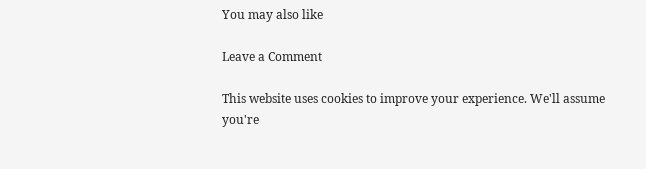You may also like

Leave a Comment

This website uses cookies to improve your experience. We'll assume you're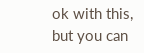ok with this, but you can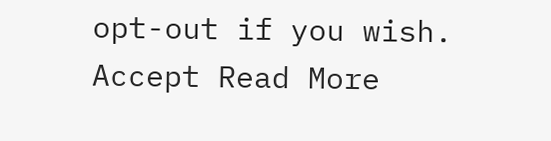opt-out if you wish. Accept Read More